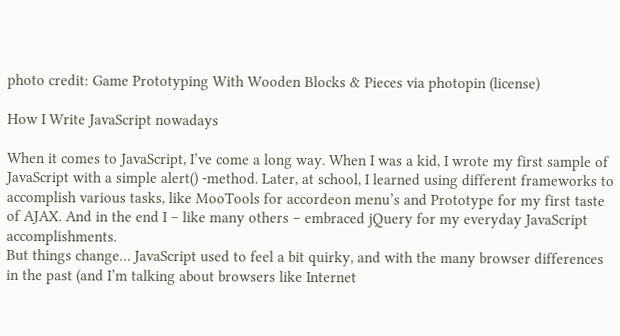photo credit: Game Prototyping With Wooden Blocks & Pieces via photopin (license)

How I Write JavaScript nowadays

When it comes to JavaScript, I’ve come a long way. When I was a kid, I wrote my first sample of JavaScript with a simple alert() -method. Later, at school, I learned using different frameworks to accomplish various tasks, like MooTools for accordeon menu’s and Prototype for my first taste of AJAX. And in the end I – like many others – embraced jQuery for my everyday JavaScript accomplishments.
But things change… JavaScript used to feel a bit quirky, and with the many browser differences in the past (and I’m talking about browsers like Internet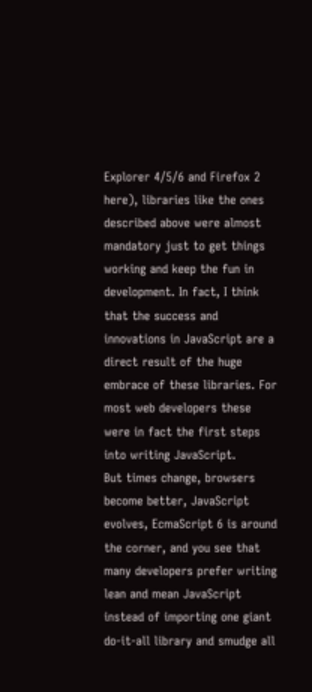Explorer 4/5/6 and Firefox 2 here), libraries like the ones described above were almost mandatory just to get things working and keep the fun in development. In fact, I think that the success and innovations in JavaScript are a direct result of the huge embrace of these libraries. For most web developers these were in fact the first steps into writing JavaScript.
But times change, browsers become better, JavaScript evolves, EcmaScript 6 is around the corner, and you see that many developers prefer writing lean and mean JavaScript instead of importing one giant do-it-all library and smudge all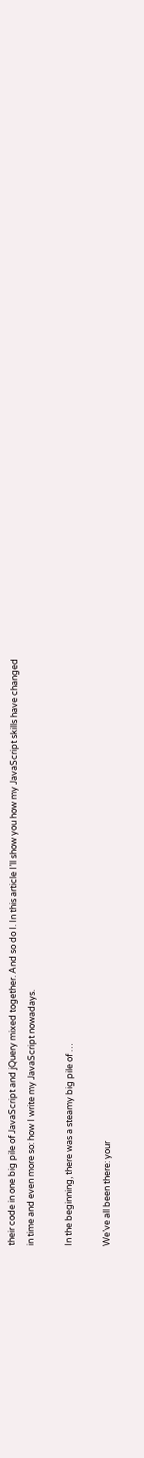their code in one big pile of JavaScript and jQuery mixed together. And so do I. In this article I’ll show you how my JavaScript skills have changed in time and even more so: how I write my JavaScript nowadays.

In the beginning, there was a steamy big pile of …

We’ve all been there: your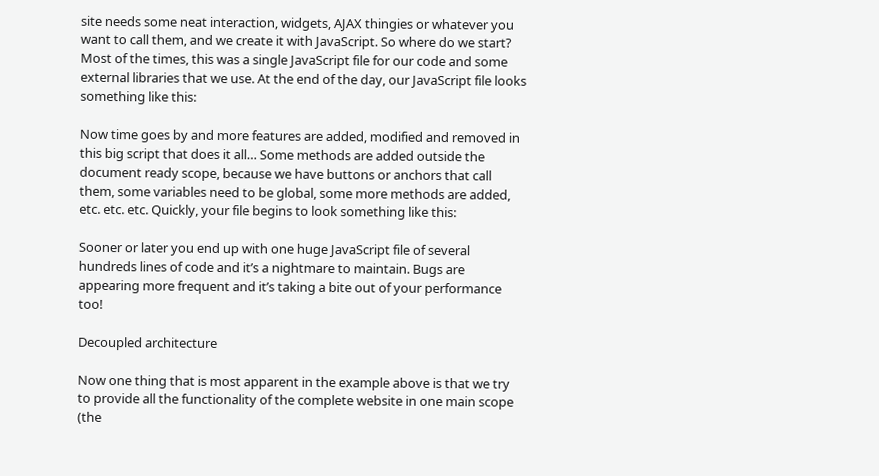site needs some neat interaction, widgets, AJAX thingies or whatever you want to call them, and we create it with JavaScript. So where do we start? Most of the times, this was a single JavaScript file for our code and some external libraries that we use. At the end of the day, our JavaScript file looks something like this:

Now time goes by and more features are added, modified and removed in this big script that does it all… Some methods are added outside the document ready scope, because we have buttons or anchors that call them, some variables need to be global, some more methods are added, etc. etc. etc. Quickly, your file begins to look something like this:

Sooner or later you end up with one huge JavaScript file of several hundreds lines of code and it’s a nightmare to maintain. Bugs are appearing more frequent and it’s taking a bite out of your performance too!

Decoupled architecture

Now one thing that is most apparent in the example above is that we try to provide all the functionality of the complete website in one main scope (the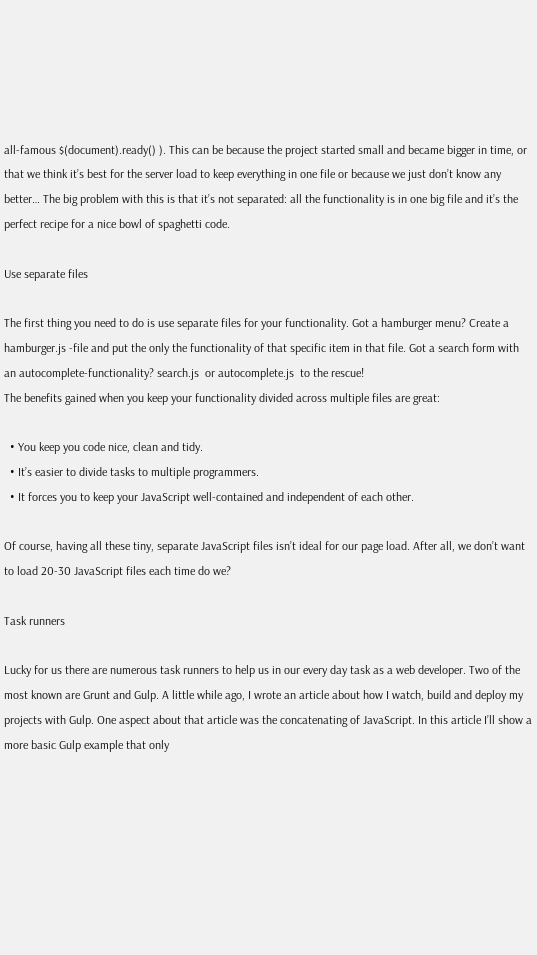all-famous $(document).ready() ). This can be because the project started small and became bigger in time, or that we think it’s best for the server load to keep everything in one file or because we just don’t know any better… The big problem with this is that it’s not separated: all the functionality is in one big file and it’s the perfect recipe for a nice bowl of spaghetti code.

Use separate files

The first thing you need to do is use separate files for your functionality. Got a hamburger menu? Create a hamburger.js -file and put the only the functionality of that specific item in that file. Got a search form with an autocomplete-functionality? search.js  or autocomplete.js  to the rescue!
The benefits gained when you keep your functionality divided across multiple files are great:

  • You keep you code nice, clean and tidy.
  • It’s easier to divide tasks to multiple programmers.
  • It forces you to keep your JavaScript well-contained and independent of each other.

Of course, having all these tiny, separate JavaScript files isn’t ideal for our page load. After all, we don’t want to load 20-30 JavaScript files each time do we?

Task runners

Lucky for us there are numerous task runners to help us in our every day task as a web developer. Two of the most known are Grunt and Gulp. A little while ago, I wrote an article about how I watch, build and deploy my projects with Gulp. One aspect about that article was the concatenating of JavaScript. In this article I’ll show a more basic Gulp example that only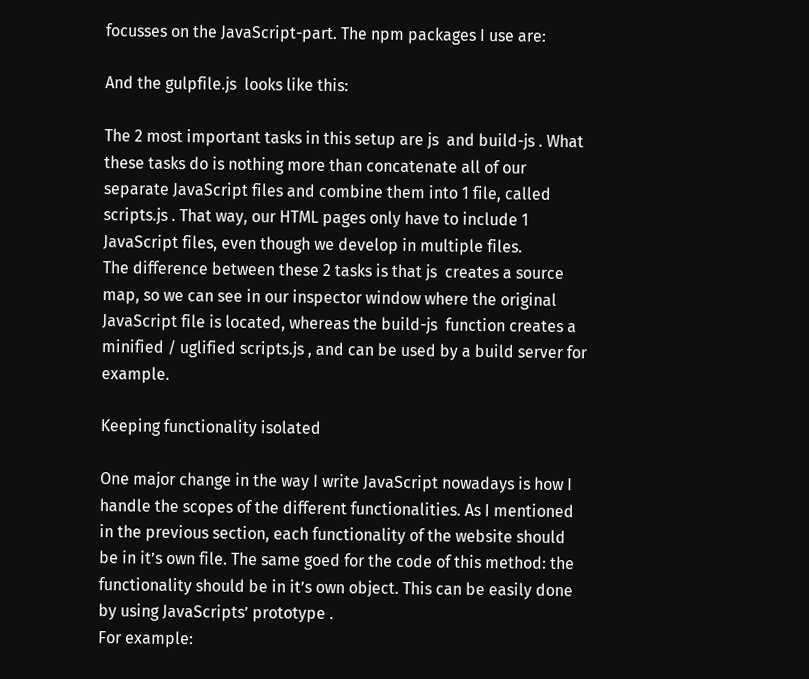focusses on the JavaScript-part. The npm packages I use are:

And the gulpfile.js  looks like this:

The 2 most important tasks in this setup are js  and build-js . What these tasks do is nothing more than concatenate all of our separate JavaScript files and combine them into 1 file, called scripts.js . That way, our HTML pages only have to include 1 JavaScript files, even though we develop in multiple files.
The difference between these 2 tasks is that js  creates a source map, so we can see in our inspector window where the original JavaScript file is located, whereas the build-js  function creates a minified / uglified scripts.js , and can be used by a build server for example.

Keeping functionality isolated

One major change in the way I write JavaScript nowadays is how I handle the scopes of the different functionalities. As I mentioned in the previous section, each functionality of the website should be in it’s own file. The same goed for the code of this method: the functionality should be in it’s own object. This can be easily done by using JavaScripts’ prototype .
For example: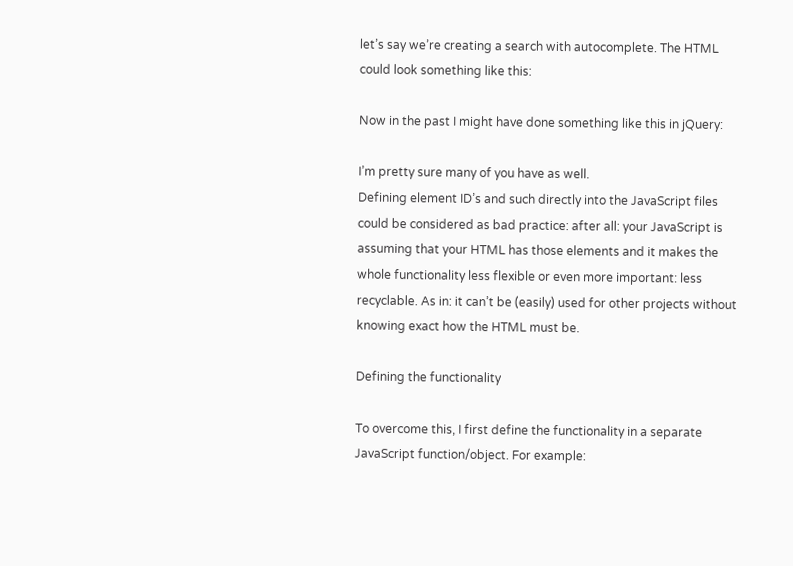let’s say we’re creating a search with autocomplete. The HTML could look something like this:

Now in the past I might have done something like this in jQuery:

I’m pretty sure many of you have as well.
Defining element ID’s and such directly into the JavaScript files could be considered as bad practice: after all: your JavaScript is assuming that your HTML has those elements and it makes the whole functionality less flexible or even more important: less recyclable. As in: it can’t be (easily) used for other projects without knowing exact how the HTML must be.

Defining the functionality

To overcome this, I first define the functionality in a separate JavaScript function/object. For example: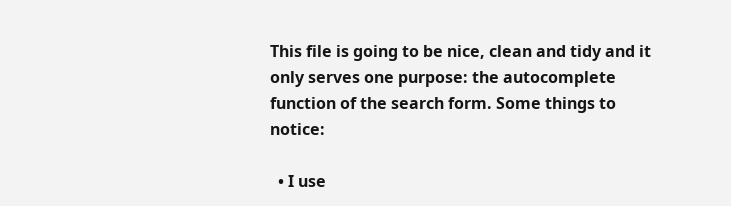This file is going to be nice, clean and tidy and it only serves one purpose: the autocomplete function of the search form. Some things to notice:

  • I use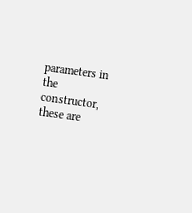parameters in the constructor, these are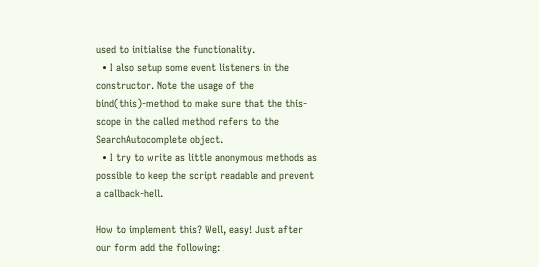used to initialise the functionality.
  • I also setup some event listeners in the constructor. Note the usage of the bind(this)-method to make sure that the this-scope in the called method refers to the SearchAutocomplete object.
  • I try to write as little anonymous methods as possible to keep the script readable and prevent a callback-hell.

How to implement this? Well, easy! Just after our form add the following: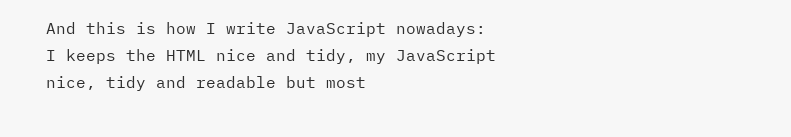And this is how I write JavaScript nowadays: I keeps the HTML nice and tidy, my JavaScript nice, tidy and readable but most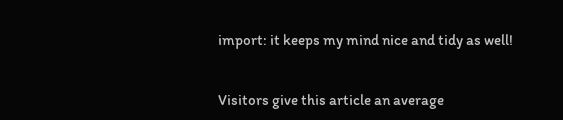import: it keeps my mind nice and tidy as well!


Visitors give this article an average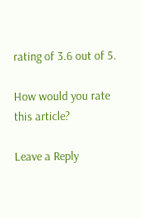rating of 3.6 out of 5.

How would you rate this article?

Leave a Reply